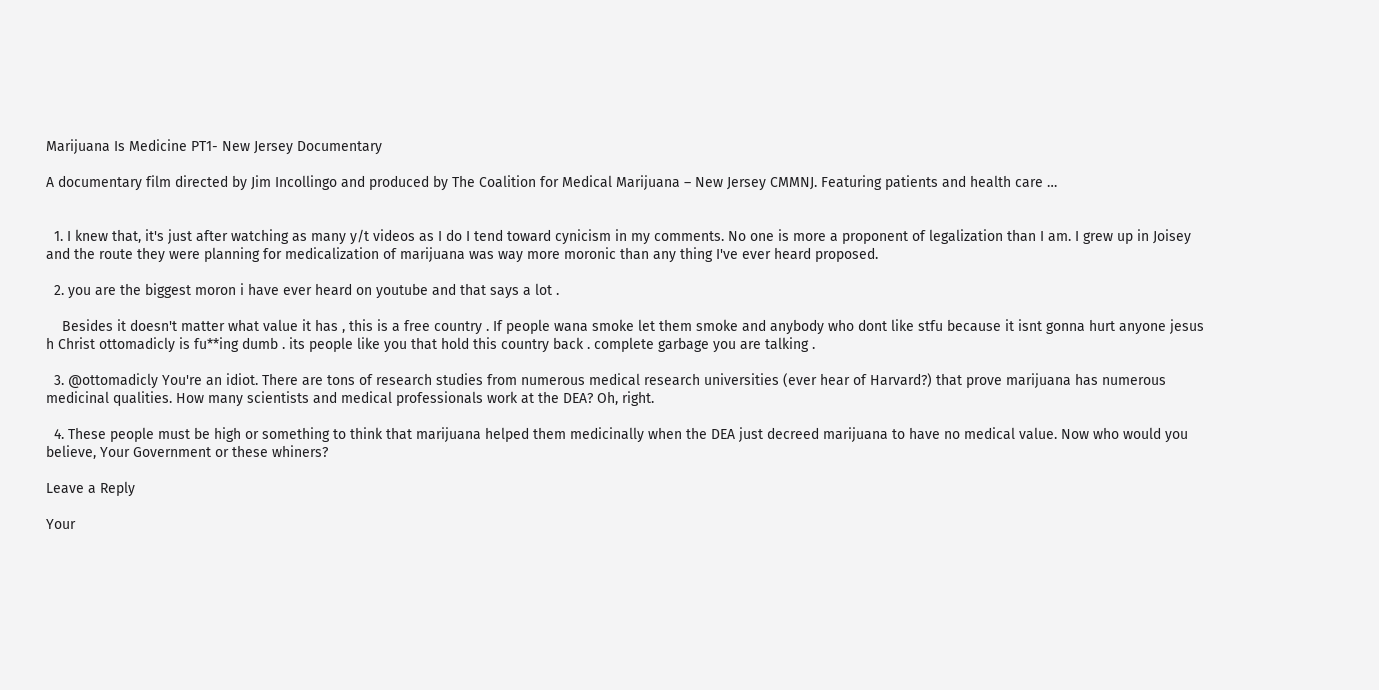Marijuana Is Medicine PT1- New Jersey Documentary

A documentary film directed by Jim Incollingo and produced by The Coalition for Medical Marijuana – New Jersey CMMNJ. Featuring patients and health care …


  1. I knew that, it's just after watching as many y/t videos as I do I tend toward cynicism in my comments. No one is more a proponent of legalization than I am. I grew up in Joisey and the route they were planning for medicalization of marijuana was way more moronic than any thing I've ever heard proposed.

  2. you are the biggest moron i have ever heard on youtube and that says a lot .

    Besides it doesn't matter what value it has , this is a free country . If people wana smoke let them smoke and anybody who dont like stfu because it isnt gonna hurt anyone jesus h Christ ottomadicly is fu**ing dumb . its people like you that hold this country back . complete garbage you are talking .

  3. @ottomadicly You're an idiot. There are tons of research studies from numerous medical research universities (ever hear of Harvard?) that prove marijuana has numerous medicinal qualities. How many scientists and medical professionals work at the DEA? Oh, right.

  4. These people must be high or something to think that marijuana helped them medicinally when the DEA just decreed marijuana to have no medical value. Now who would you believe, Your Government or these whiners?

Leave a Reply

Your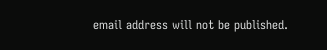email address will not be published.